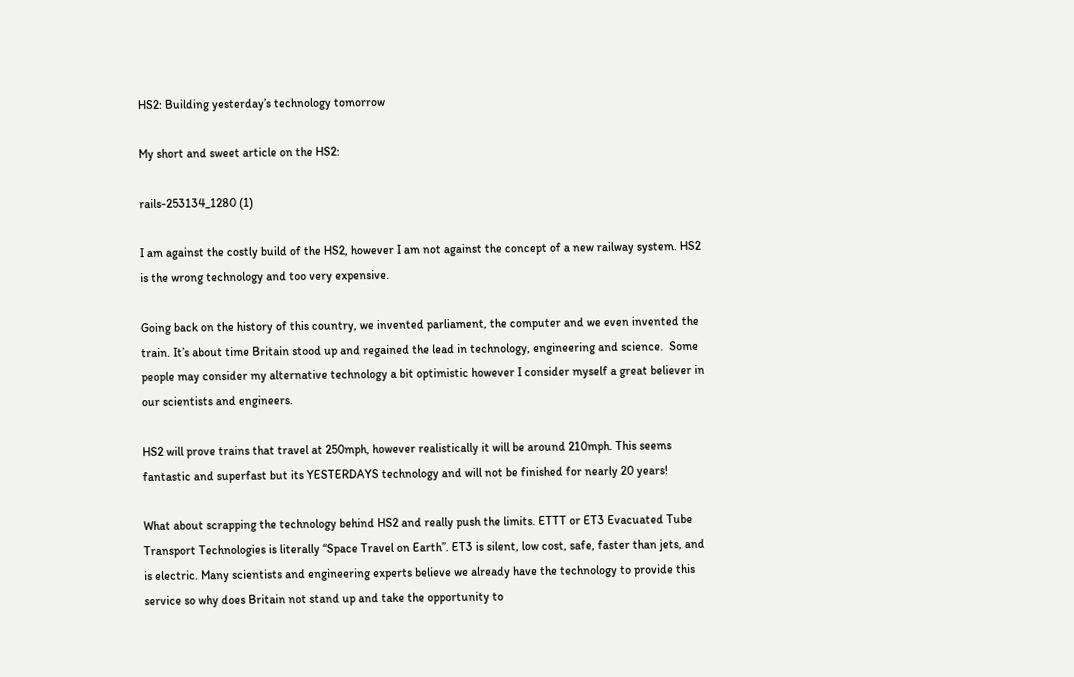HS2: Building yesterday’s technology tomorrow

My short and sweet article on the HS2:

rails-253134_1280 (1)

I am against the costly build of the HS2, however I am not against the concept of a new railway system. HS2 is the wrong technology and too very expensive.

Going back on the history of this country, we invented parliament, the computer and we even invented the train. It’s about time Britain stood up and regained the lead in technology, engineering and science.  Some people may consider my alternative technology a bit optimistic however I consider myself a great believer in our scientists and engineers.

HS2 will prove trains that travel at 250mph, however realistically it will be around 210mph. This seems fantastic and superfast but its YESTERDAYS technology and will not be finished for nearly 20 years!

What about scrapping the technology behind HS2 and really push the limits. ETTT or ET3 Evacuated Tube Transport Technologies is literally “Space Travel on Earth”. ET3 is silent, low cost, safe, faster than jets, and is electric. Many scientists and engineering experts believe we already have the technology to provide this service so why does Britain not stand up and take the opportunity to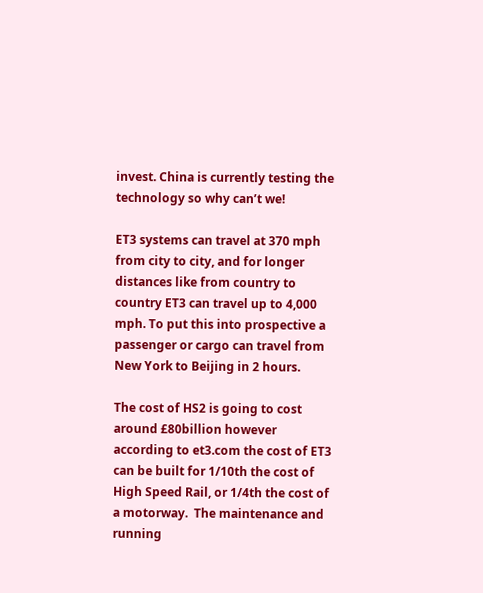invest. China is currently testing the technology so why can’t we!

ET3 systems can travel at 370 mph from city to city, and for longer distances like from country to country ET3 can travel up to 4,000 mph. To put this into prospective a passenger or cargo can travel from New York to Beijing in 2 hours.

The cost of HS2 is going to cost around £80billion however according to et3.com the cost of ET3 can be built for 1/10th the cost of High Speed Rail, or 1/4th the cost of a motorway.  The maintenance and running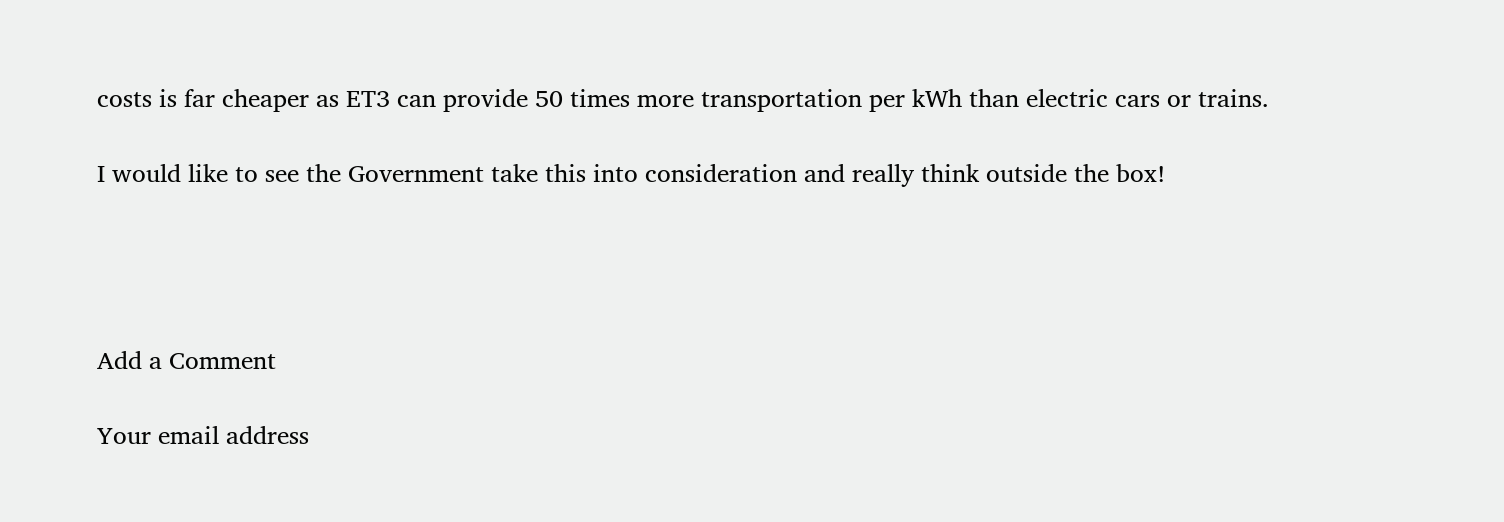costs is far cheaper as ET3 can provide 50 times more transportation per kWh than electric cars or trains.

I would like to see the Government take this into consideration and really think outside the box!




Add a Comment

Your email address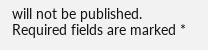will not be published. Required fields are marked *